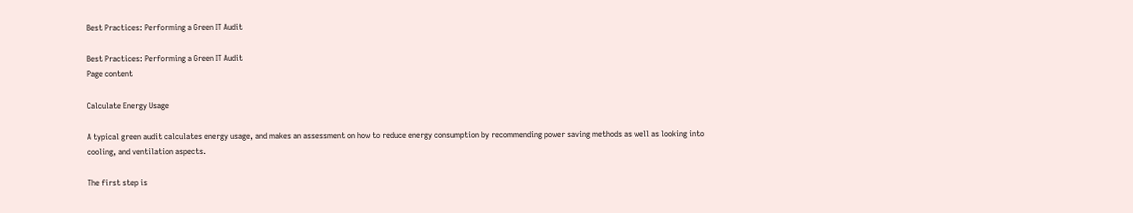Best Practices: Performing a Green IT Audit

Best Practices: Performing a Green IT Audit
Page content

Calculate Energy Usage

A typical green audit calculates energy usage, and makes an assessment on how to reduce energy consumption by recommending power saving methods as well as looking into cooling, and ventilation aspects.

The first step is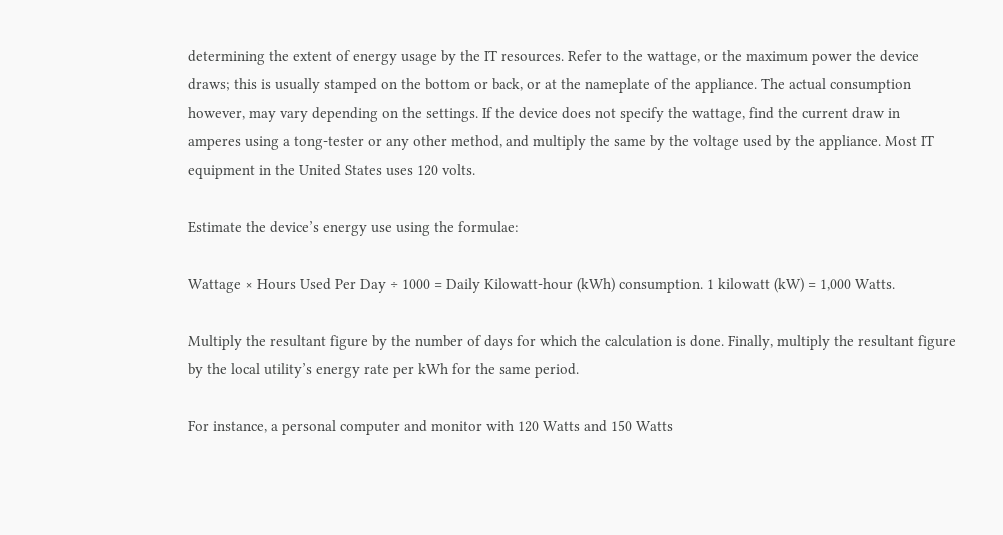determining the extent of energy usage by the IT resources. Refer to the wattage, or the maximum power the device draws; this is usually stamped on the bottom or back, or at the nameplate of the appliance. The actual consumption however, may vary depending on the settings. If the device does not specify the wattage, find the current draw in amperes using a tong-tester or any other method, and multiply the same by the voltage used by the appliance. Most IT equipment in the United States uses 120 volts.

Estimate the device’s energy use using the formulae:

Wattage × Hours Used Per Day ÷ 1000 = Daily Kilowatt-hour (kWh) consumption. 1 kilowatt (kW) = 1,000 Watts.

Multiply the resultant figure by the number of days for which the calculation is done. Finally, multiply the resultant figure by the local utility’s energy rate per kWh for the same period.

For instance, a personal computer and monitor with 120 Watts and 150 Watts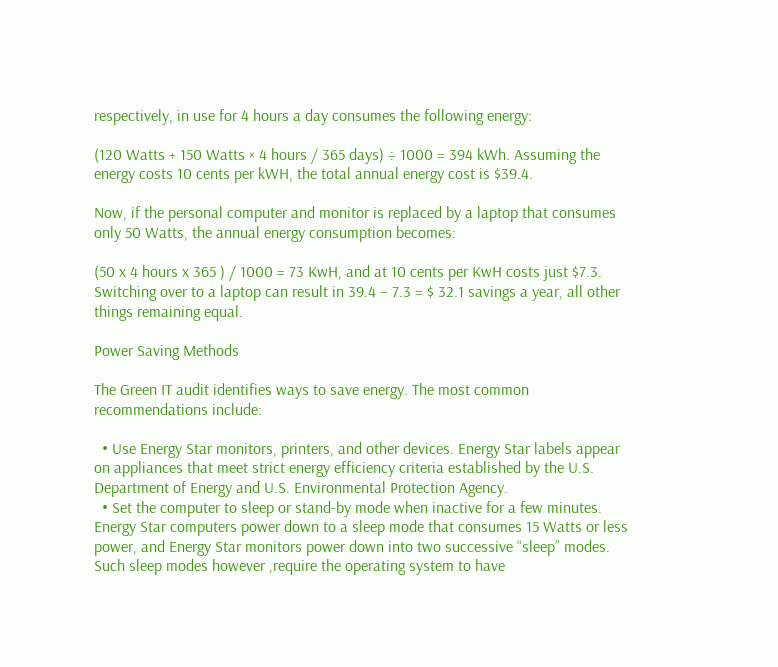respectively, in use for 4 hours a day consumes the following energy:

(120 Watts + 150 Watts × 4 hours / 365 days) ÷ 1000 = 394 kWh. Assuming the energy costs 10 cents per kWH, the total annual energy cost is $39.4.

Now, if the personal computer and monitor is replaced by a laptop that consumes only 50 Watts, the annual energy consumption becomes:

(50 x 4 hours x 365 ) / 1000 = 73 KwH, and at 10 cents per KwH costs just $7.3. Switching over to a laptop can result in 39.4 – 7.3 = $ 32.1 savings a year, all other things remaining equal.

Power Saving Methods

The Green IT audit identifies ways to save energy. The most common recommendations include:

  • Use Energy Star monitors, printers, and other devices. Energy Star labels appear on appliances that meet strict energy efficiency criteria established by the U.S. Department of Energy and U.S. Environmental Protection Agency.
  • Set the computer to sleep or stand-by mode when inactive for a few minutes. Energy Star computers power down to a sleep mode that consumes 15 Watts or less power, and Energy Star monitors power down into two successive “sleep” modes. Such sleep modes however ,require the operating system to have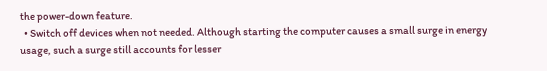the power-down feature.
  • Switch off devices when not needed. Although starting the computer causes a small surge in energy usage, such a surge still accounts for lesser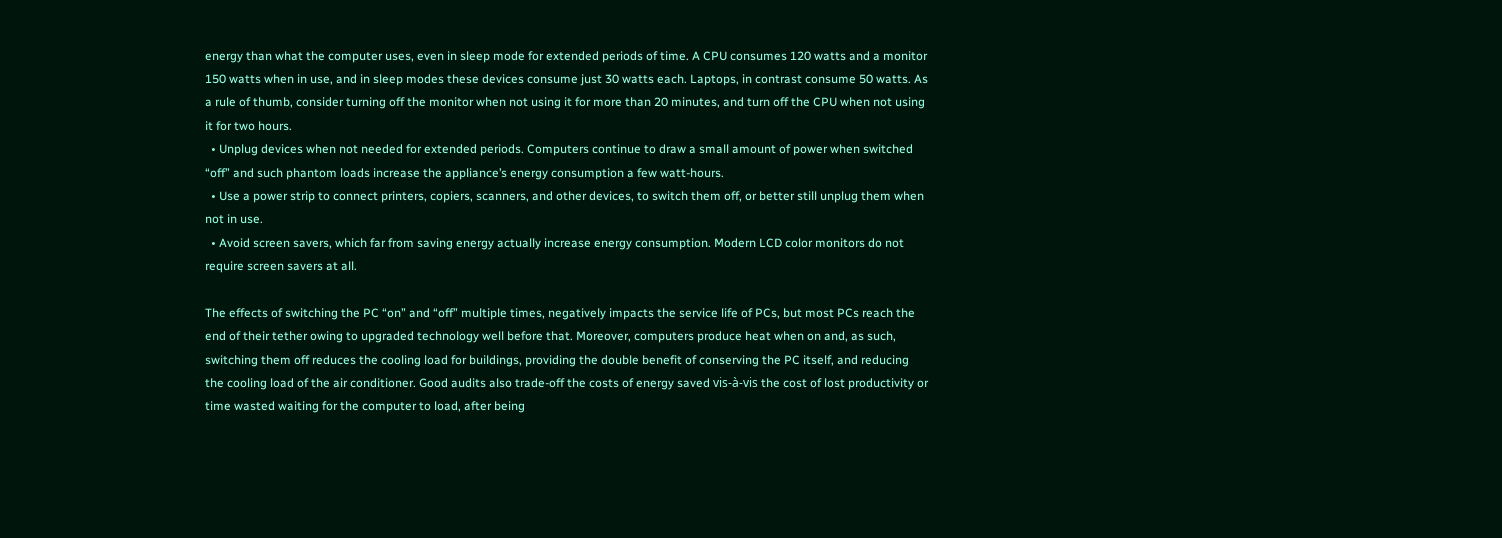energy than what the computer uses, even in sleep mode for extended periods of time. A CPU consumes 120 watts and a monitor 150 watts when in use, and in sleep modes these devices consume just 30 watts each. Laptops, in contrast consume 50 watts. As a rule of thumb, consider turning off the monitor when not using it for more than 20 minutes, and turn off the CPU when not using it for two hours.
  • Unplug devices when not needed for extended periods. Computers continue to draw a small amount of power when switched “off” and such phantom loads increase the appliance’s energy consumption a few watt-hours.
  • Use a power strip to connect printers, copiers, scanners, and other devices, to switch them off, or better still unplug them when not in use.
  • Avoid screen savers, which far from saving energy actually increase energy consumption. Modern LCD color monitors do not require screen savers at all.

The effects of switching the PC “on” and “off” multiple times, negatively impacts the service life of PCs, but most PCs reach the end of their tether owing to upgraded technology well before that. Moreover, computers produce heat when on and, as such, switching them off reduces the cooling load for buildings, providing the double benefit of conserving the PC itself, and reducing the cooling load of the air conditioner. Good audits also trade-off the costs of energy saved vis-à-vis the cost of lost productivity or time wasted waiting for the computer to load, after being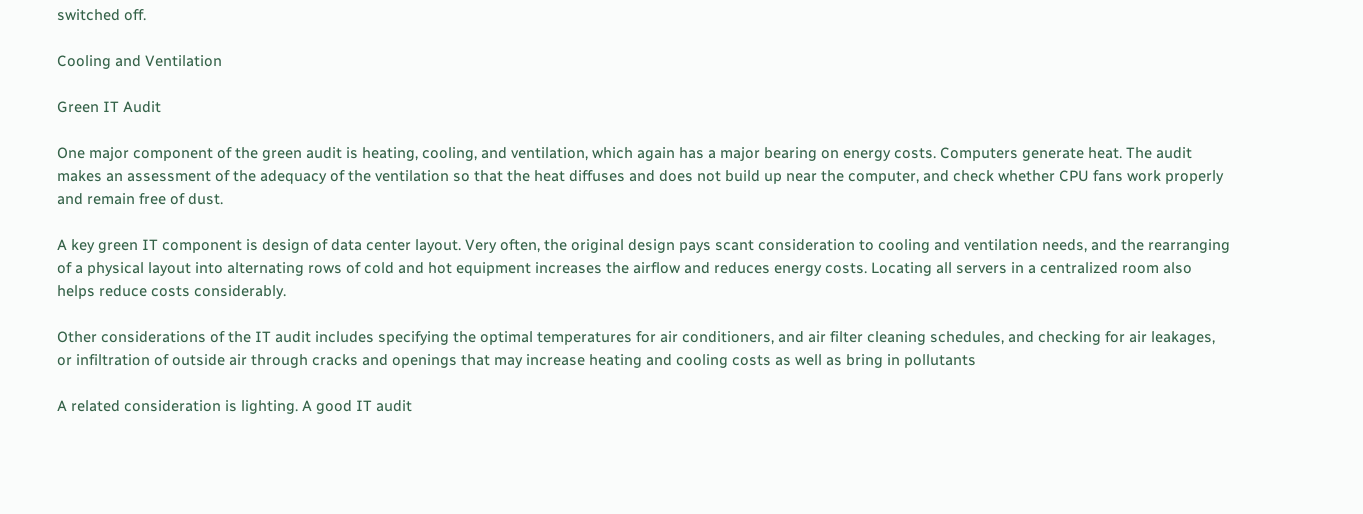switched off.

Cooling and Ventilation

Green IT Audit

One major component of the green audit is heating, cooling, and ventilation, which again has a major bearing on energy costs. Computers generate heat. The audit makes an assessment of the adequacy of the ventilation so that the heat diffuses and does not build up near the computer, and check whether CPU fans work properly and remain free of dust.

A key green IT component is design of data center layout. Very often, the original design pays scant consideration to cooling and ventilation needs, and the rearranging of a physical layout into alternating rows of cold and hot equipment increases the airflow and reduces energy costs. Locating all servers in a centralized room also helps reduce costs considerably.

Other considerations of the IT audit includes specifying the optimal temperatures for air conditioners, and air filter cleaning schedules, and checking for air leakages, or infiltration of outside air through cracks and openings that may increase heating and cooling costs as well as bring in pollutants

A related consideration is lighting. A good IT audit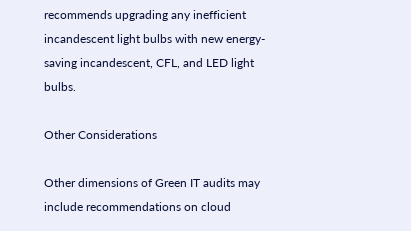recommends upgrading any inefficient incandescent light bulbs with new energy-saving incandescent, CFL, and LED light bulbs.

Other Considerations

Other dimensions of Green IT audits may include recommendations on cloud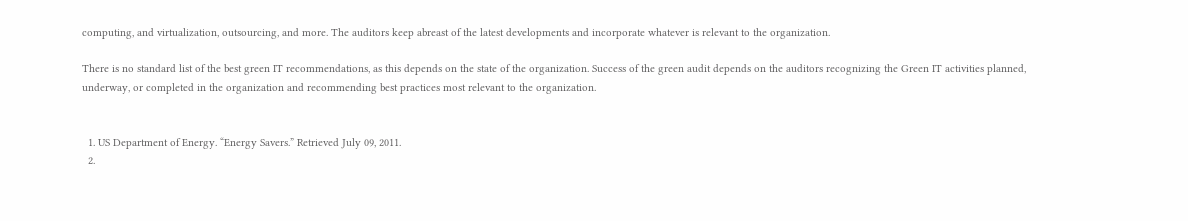computing, and virtualization, outsourcing, and more. The auditors keep abreast of the latest developments and incorporate whatever is relevant to the organization.

There is no standard list of the best green IT recommendations, as this depends on the state of the organization. Success of the green audit depends on the auditors recognizing the Green IT activities planned, underway, or completed in the organization and recommending best practices most relevant to the organization.


  1. US Department of Energy. “Energy Savers.” Retrieved July 09, 2011.
  2.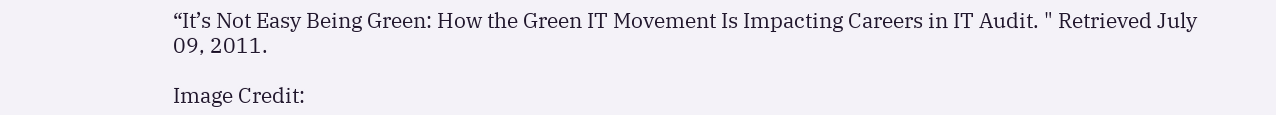“It’s Not Easy Being Green: How the Green IT Movement Is Impacting Careers in IT Audit. " Retrieved July 09, 2011.

Image Credit: